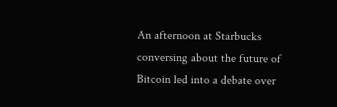An afternoon at Starbucks conversing about the future of Bitcoin led into a debate over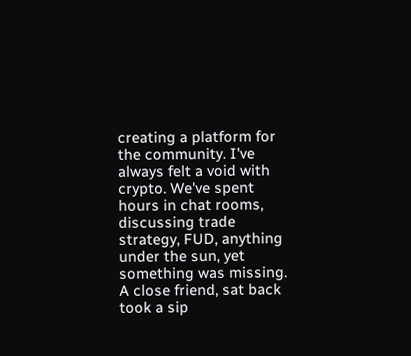creating a platform for the community. I've always felt a void with crypto. We've spent hours in chat rooms, discussing trade strategy, FUD, anything under the sun, yet something was missing. A close friend, sat back took a sip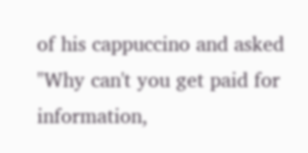of his cappuccino and asked "Why can't you get paid for information,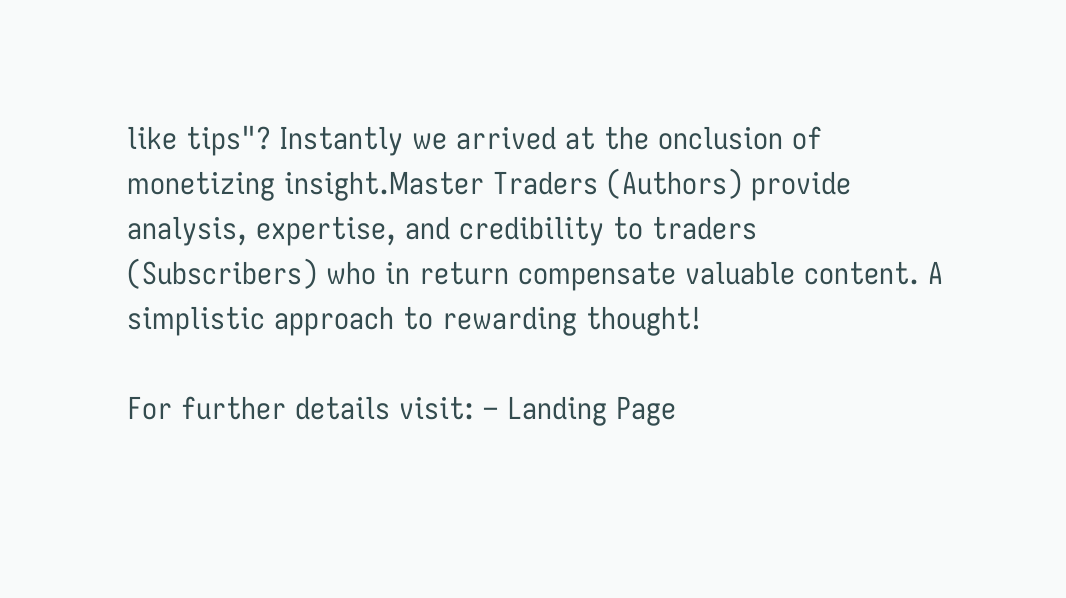like tips"? Instantly we arrived at the onclusion of monetizing insight.Master Traders (Authors) provide analysis, expertise, and credibility to traders (Subscribers) who in return compensate valuable content. A simplistic approach to rewarding thought!

For further details visit: – Landing Page